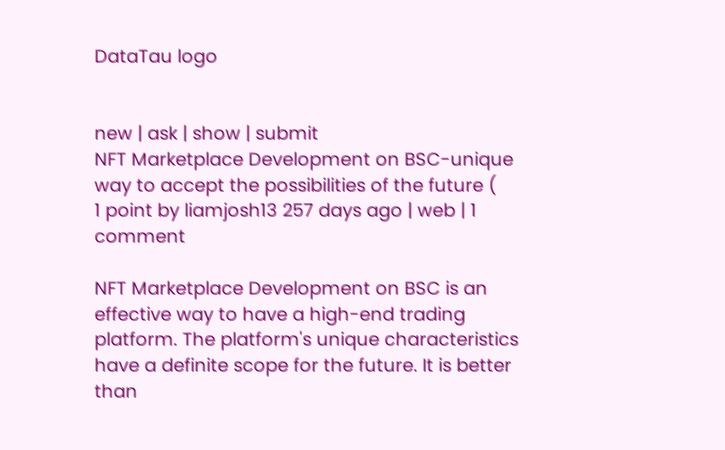DataTau logo


new | ask | show | submit
NFT Marketplace Development on BSC-unique way to accept the possibilities of the future (
1 point by liamjosh13 257 days ago | web | 1 comment

NFT Marketplace Development on BSC is an effective way to have a high-end trading platform. The platform's unique characteristics have a definite scope for the future. It is better than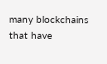many blockchains that have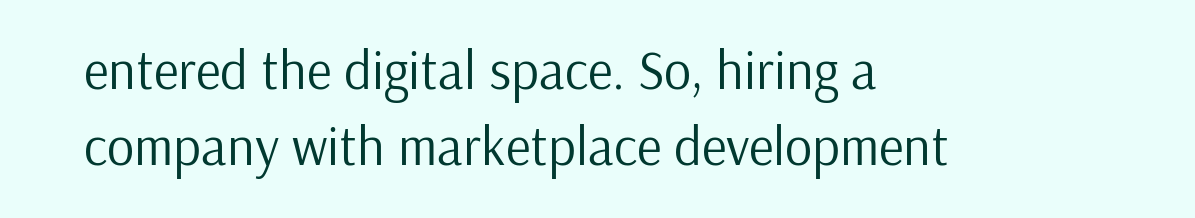entered the digital space. So, hiring a company with marketplace development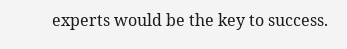experts would be the key to success.